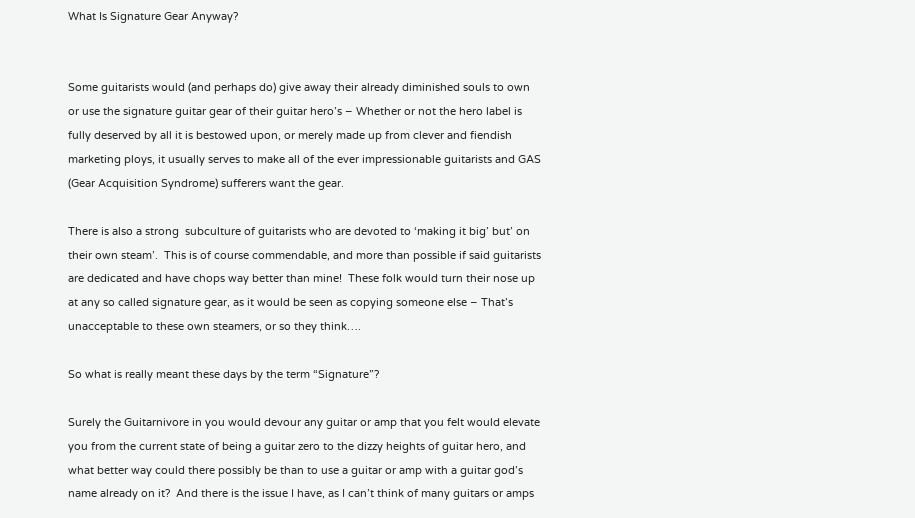What Is Signature Gear Anyway?


Some guitarists would (and perhaps do) give away their already diminished souls to own or use the signature guitar gear of their guitar hero’s – Whether or not the hero label is fully deserved by all it is bestowed upon, or merely made up from clever and fiendish marketing ploys, it usually serves to make all of the ever impressionable guitarists and GAS (Gear Acquisition Syndrome) sufferers want the gear.

There is also a strong  subculture of guitarists who are devoted to ‘making it big’ but’ on their own steam’.  This is of course commendable, and more than possible if said guitarists are dedicated and have chops way better than mine!  These folk would turn their nose up at any so called signature gear, as it would be seen as copying someone else – That’s unacceptable to these own steamers, or so they think….

So what is really meant these days by the term “Signature”?

Surely the Guitarnivore in you would devour any guitar or amp that you felt would elevate you from the current state of being a guitar zero to the dizzy heights of guitar hero, and what better way could there possibly be than to use a guitar or amp with a guitar god’s name already on it?  And there is the issue I have, as I can’t think of many guitars or amps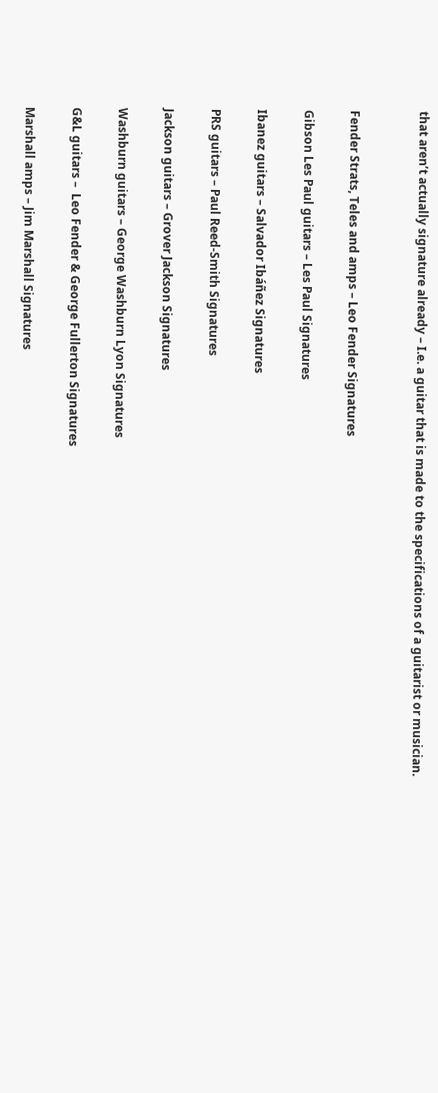that aren’t actually signature already – I.e. a guitar that is made to the specifications of a guitarist or musician.


Fender Strats, Teles and amps – Leo Fender Signatures

Gibson Les Paul guitars – Les Paul Signatures

Ibanez guitars – Salvador Ibáñez Signatures

PRS guitars – Paul Reed-Smith Signatures

Jackson guitars – Grover Jackson Signatures

Washburn guitars – George Washburn Lyon Signatures

G&L guitars –  Leo Fender & George Fullerton Signatures

Marshall amps – Jim Marshall Signatures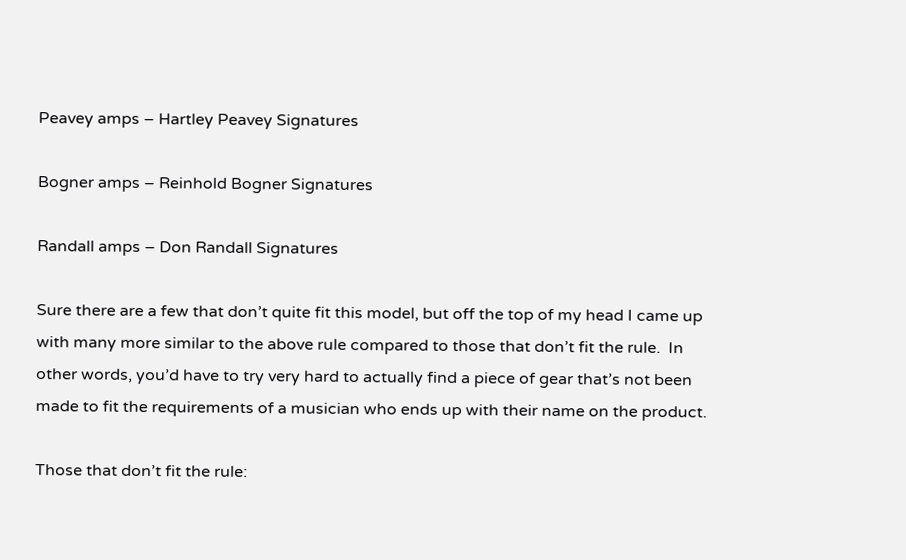Peavey amps – Hartley Peavey Signatures

Bogner amps – Reinhold Bogner Signatures

Randall amps – Don Randall Signatures

Sure there are a few that don’t quite fit this model, but off the top of my head I came up with many more similar to the above rule compared to those that don’t fit the rule.  In other words, you’d have to try very hard to actually find a piece of gear that’s not been made to fit the requirements of a musician who ends up with their name on the product.

Those that don’t fit the rule: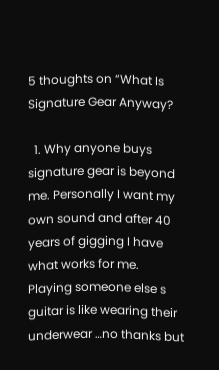5 thoughts on “What Is Signature Gear Anyway?

  1. Why anyone buys signature gear is beyond me. Personally I want my own sound and after 40 years of gigging I have what works for me. Playing someone else s guitar is like wearing their underwear …no thanks but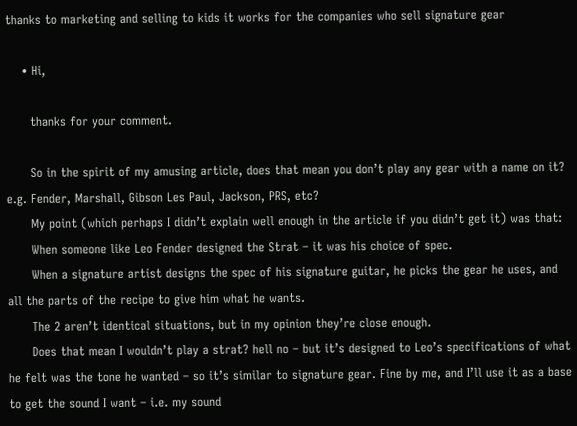thanks to marketing and selling to kids it works for the companies who sell signature gear

    • Hi,

      thanks for your comment.

      So in the spirit of my amusing article, does that mean you don’t play any gear with a name on it? e.g. Fender, Marshall, Gibson Les Paul, Jackson, PRS, etc?
      My point (which perhaps I didn’t explain well enough in the article if you didn’t get it) was that:
      When someone like Leo Fender designed the Strat – it was his choice of spec.
      When a signature artist designs the spec of his signature guitar, he picks the gear he uses, and all the parts of the recipe to give him what he wants.
      The 2 aren’t identical situations, but in my opinion they’re close enough.
      Does that mean I wouldn’t play a strat? hell no – but it’s designed to Leo’s specifications of what he felt was the tone he wanted – so it’s similar to signature gear. Fine by me, and I’ll use it as a base to get the sound I want – i.e. my sound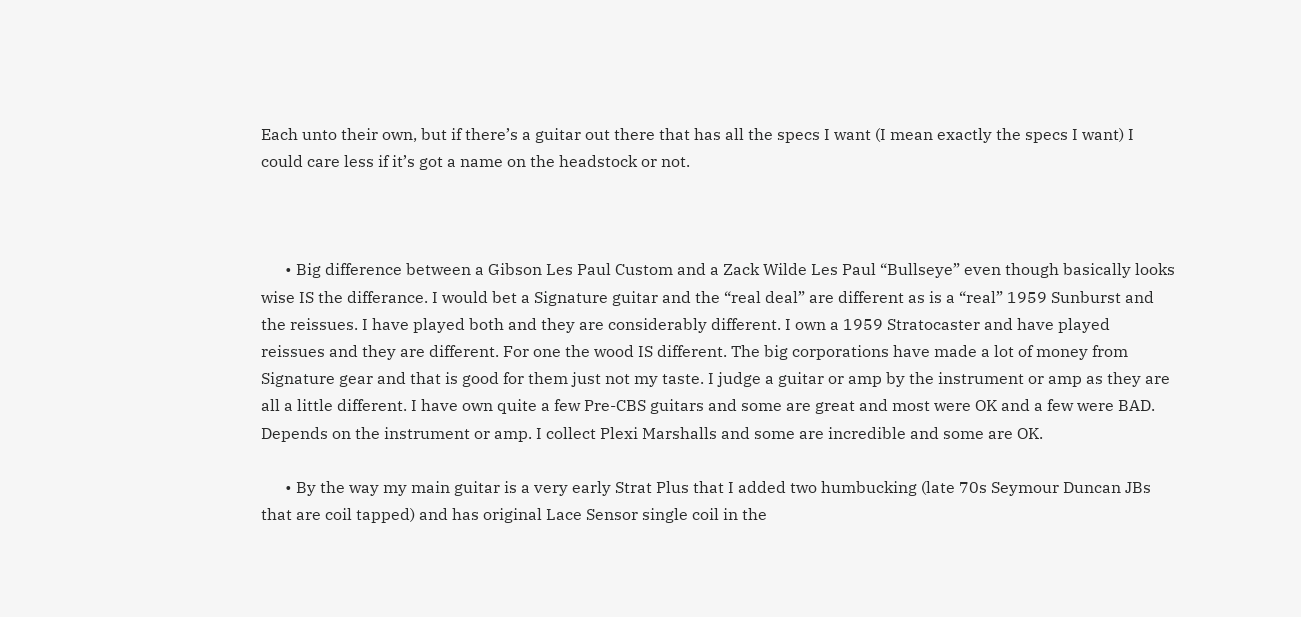Each unto their own, but if there’s a guitar out there that has all the specs I want (I mean exactly the specs I want) I could care less if it’s got a name on the headstock or not.



      • Big difference between a Gibson Les Paul Custom and a Zack Wilde Les Paul “Bullseye” even though basically looks wise IS the differance. I would bet a Signature guitar and the “real deal” are different as is a “real” 1959 Sunburst and the reissues. I have played both and they are considerably different. I own a 1959 Stratocaster and have played reissues and they are different. For one the wood IS different. The big corporations have made a lot of money from Signature gear and that is good for them just not my taste. I judge a guitar or amp by the instrument or amp as they are all a little different. I have own quite a few Pre-CBS guitars and some are great and most were OK and a few were BAD. Depends on the instrument or amp. I collect Plexi Marshalls and some are incredible and some are OK.

      • By the way my main guitar is a very early Strat Plus that I added two humbucking (late 70s Seymour Duncan JBs that are coil tapped) and has original Lace Sensor single coil in the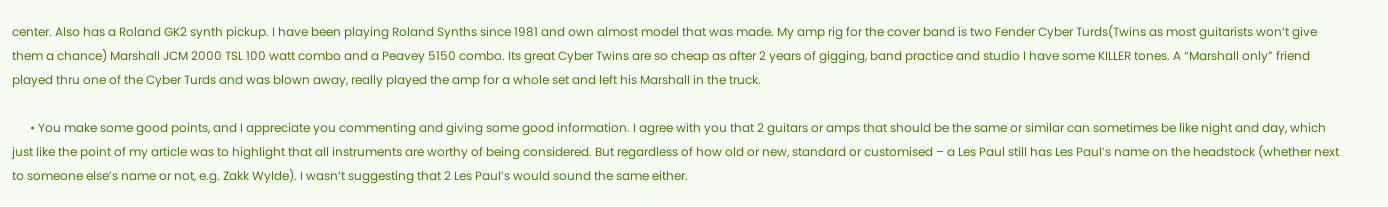center. Also has a Roland GK2 synth pickup. I have been playing Roland Synths since 1981 and own almost model that was made. My amp rig for the cover band is two Fender Cyber Turds(Twins as most guitarists won’t give them a chance) Marshall JCM 2000 TSL 100 watt combo and a Peavey 5150 combo. Its great Cyber Twins are so cheap as after 2 years of gigging, band practice and studio I have some KILLER tones. A “Marshall only” friend played thru one of the Cyber Turds and was blown away, really played the amp for a whole set and left his Marshall in the truck.

      • You make some good points, and I appreciate you commenting and giving some good information. I agree with you that 2 guitars or amps that should be the same or similar can sometimes be like night and day, which just like the point of my article was to highlight that all instruments are worthy of being considered. But regardless of how old or new, standard or customised – a Les Paul still has Les Paul’s name on the headstock (whether next to someone else’s name or not, e.g. Zakk Wylde). I wasn’t suggesting that 2 Les Paul’s would sound the same either.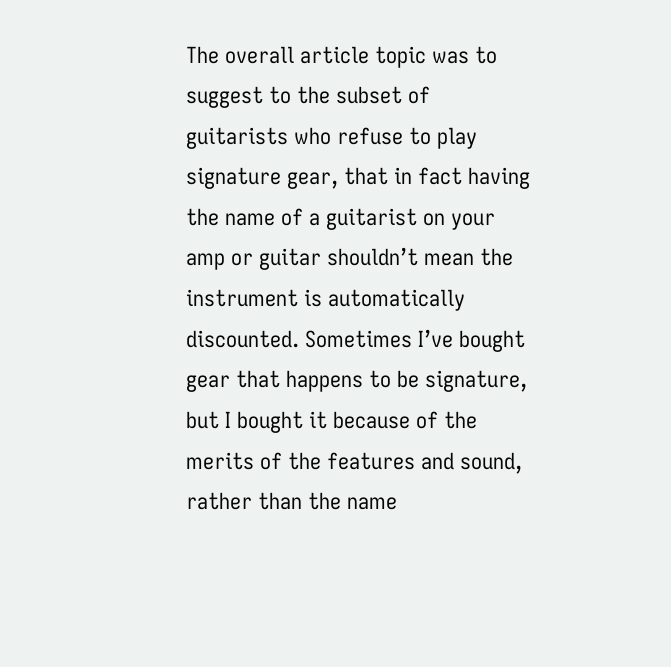The overall article topic was to suggest to the subset of guitarists who refuse to play signature gear, that in fact having the name of a guitarist on your amp or guitar shouldn’t mean the instrument is automatically discounted. Sometimes I’ve bought gear that happens to be signature, but I bought it because of the merits of the features and sound, rather than the name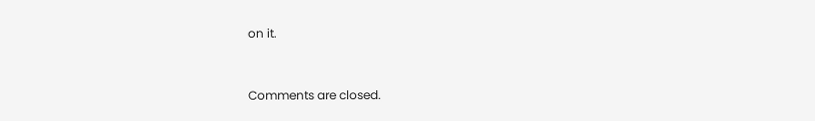on it.



Comments are closed.